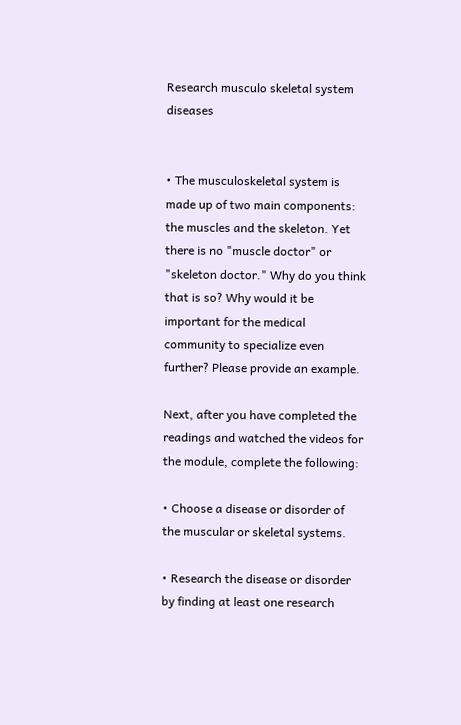Research musculo skeletal system diseases


• The musculoskeletal system is made up of two main components: the muscles and the skeleton. Yet there is no "muscle doctor" or "skeleton doctor." Why do you think that is so? Why would it be important for the medical community to specialize even further? Please provide an example.

Next, after you have completed the readings and watched the videos for the module, complete the following:

• Choose a disease or disorder of the muscular or skeletal systems.

• Research the disease or disorder by finding at least one research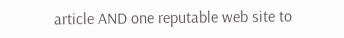article AND one reputable web site to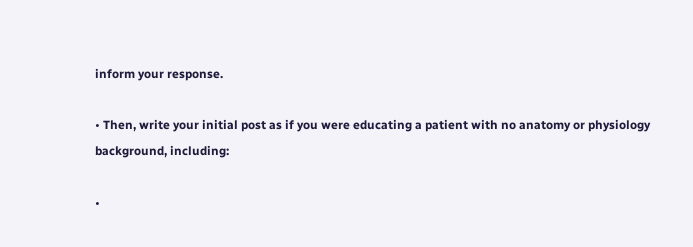inform your response.

• Then, write your initial post as if you were educating a patient with no anatomy or physiology background, including:

•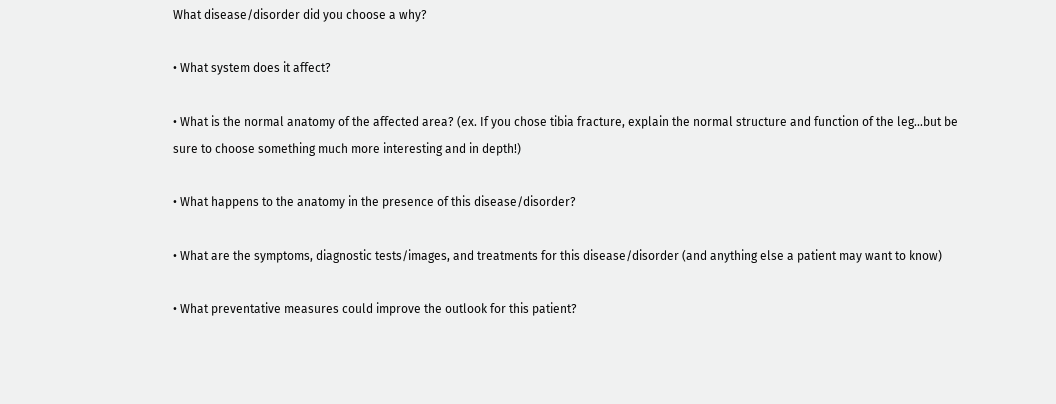What disease/disorder did you choose a why?

• What system does it affect?

• What is the normal anatomy of the affected area? (ex. If you chose tibia fracture, explain the normal structure and function of the leg...but be sure to choose something much more interesting and in depth!)

• What happens to the anatomy in the presence of this disease/disorder?

• What are the symptoms, diagnostic tests/images, and treatments for this disease/disorder (and anything else a patient may want to know)

• What preventative measures could improve the outlook for this patient?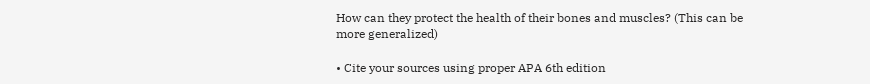How can they protect the health of their bones and muscles? (This can be more generalized)

• Cite your sources using proper APA 6th edition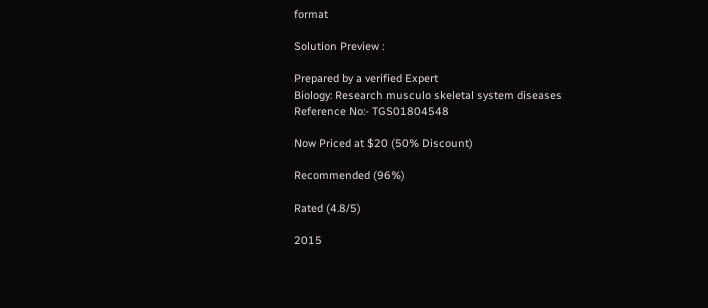format

Solution Preview :

Prepared by a verified Expert
Biology: Research musculo skeletal system diseases
Reference No:- TGS01804548

Now Priced at $20 (50% Discount)

Recommended (96%)

Rated (4.8/5)

2015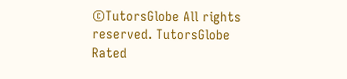©TutorsGlobe All rights reserved. TutorsGlobe Rated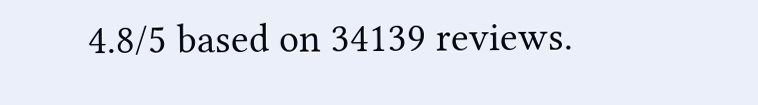4.8/5 based on 34139 reviews.